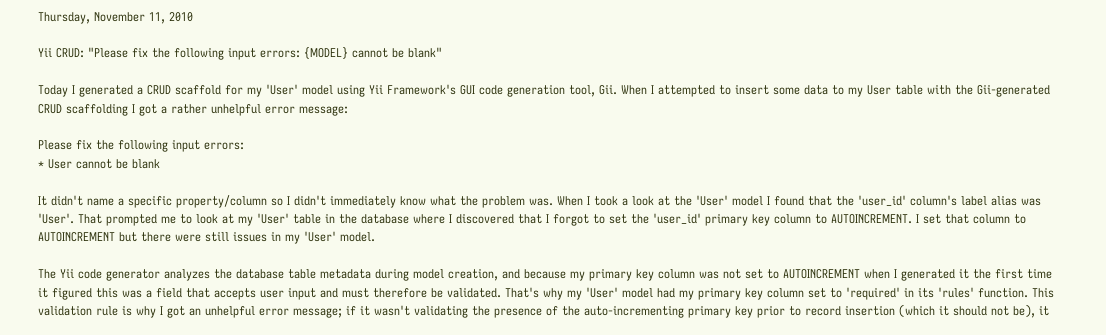Thursday, November 11, 2010

Yii CRUD: "Please fix the following input errors: {MODEL} cannot be blank"

Today I generated a CRUD scaffold for my 'User' model using Yii Framework's GUI code generation tool, Gii. When I attempted to insert some data to my User table with the Gii-generated CRUD scaffolding I got a rather unhelpful error message:

Please fix the following input errors:
* User cannot be blank

It didn't name a specific property/column so I didn't immediately know what the problem was. When I took a look at the 'User' model I found that the 'user_id' column's label alias was 'User'. That prompted me to look at my 'User' table in the database where I discovered that I forgot to set the 'user_id' primary key column to AUTOINCREMENT. I set that column to AUTOINCREMENT but there were still issues in my 'User' model.

The Yii code generator analyzes the database table metadata during model creation, and because my primary key column was not set to AUTOINCREMENT when I generated it the first time it figured this was a field that accepts user input and must therefore be validated. That's why my 'User' model had my primary key column set to 'required' in its 'rules' function. This validation rule is why I got an unhelpful error message; if it wasn't validating the presence of the auto-incrementing primary key prior to record insertion (which it should not be), it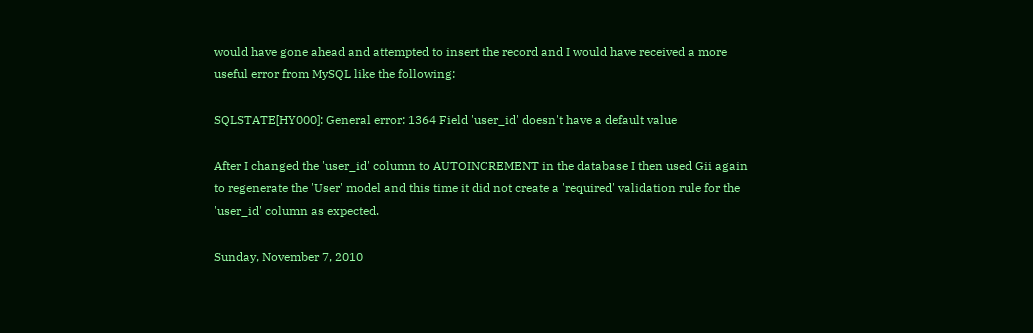would have gone ahead and attempted to insert the record and I would have received a more useful error from MySQL like the following:

SQLSTATE[HY000]: General error: 1364 Field 'user_id' doesn't have a default value

After I changed the 'user_id' column to AUTOINCREMENT in the database I then used Gii again to regenerate the 'User' model and this time it did not create a 'required' validation rule for the 'user_id' column as expected.

Sunday, November 7, 2010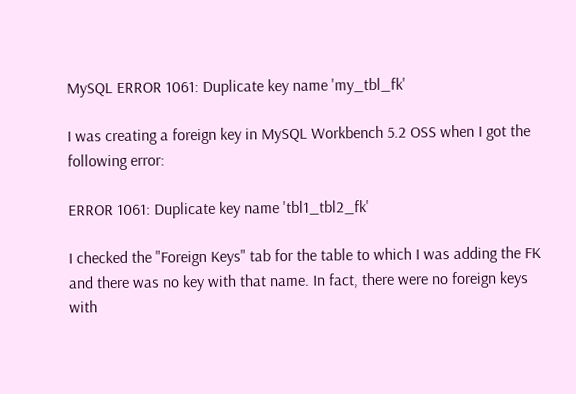MySQL ERROR 1061: Duplicate key name 'my_tbl_fk'

I was creating a foreign key in MySQL Workbench 5.2 OSS when I got the following error:

ERROR 1061: Duplicate key name 'tbl1_tbl2_fk'

I checked the "Foreign Keys" tab for the table to which I was adding the FK and there was no key with that name. In fact, there were no foreign keys with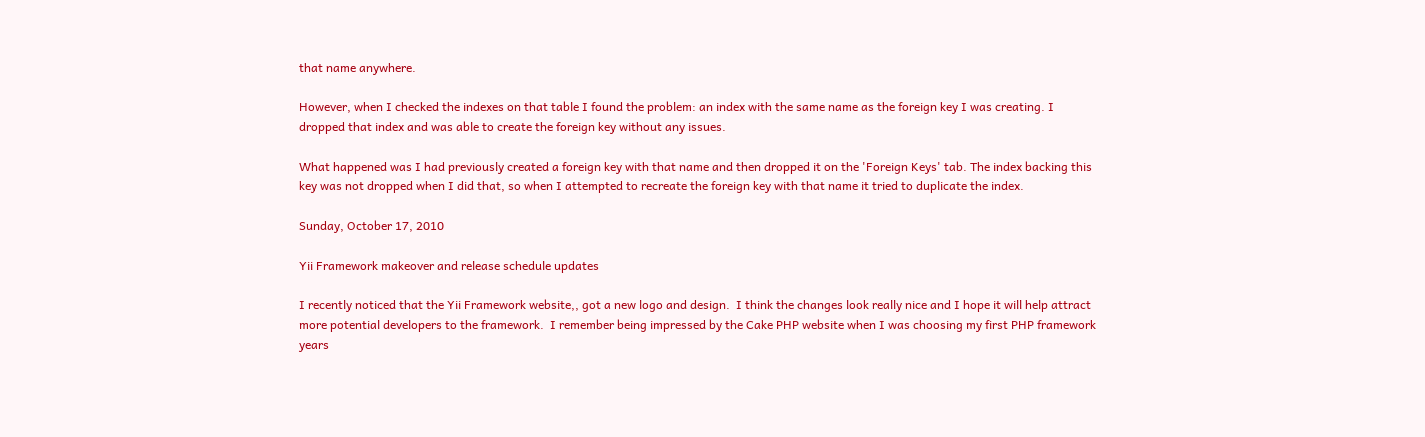that name anywhere.

However, when I checked the indexes on that table I found the problem: an index with the same name as the foreign key I was creating. I dropped that index and was able to create the foreign key without any issues.

What happened was I had previously created a foreign key with that name and then dropped it on the 'Foreign Keys' tab. The index backing this key was not dropped when I did that, so when I attempted to recreate the foreign key with that name it tried to duplicate the index.

Sunday, October 17, 2010

Yii Framework makeover and release schedule updates

I recently noticed that the Yii Framework website,, got a new logo and design.  I think the changes look really nice and I hope it will help attract more potential developers to the framework.  I remember being impressed by the Cake PHP website when I was choosing my first PHP framework years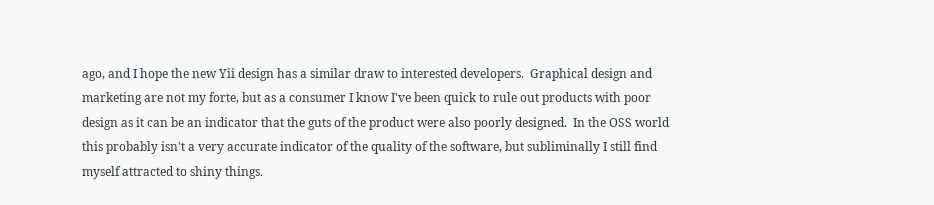ago, and I hope the new Yii design has a similar draw to interested developers.  Graphical design and marketing are not my forte, but as a consumer I know I've been quick to rule out products with poor design as it can be an indicator that the guts of the product were also poorly designed.  In the OSS world this probably isn't a very accurate indicator of the quality of the software, but subliminally I still find myself attracted to shiny things.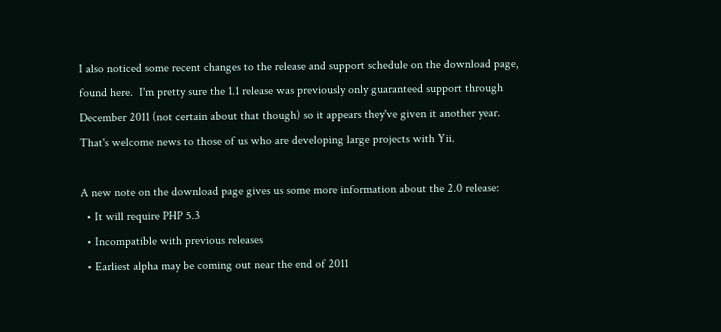I also noticed some recent changes to the release and support schedule on the download page, found here.  I'm pretty sure the 1.1 release was previously only guaranteed support through December 2011 (not certain about that though) so it appears they've given it another year.  That's welcome news to those of us who are developing large projects with Yii.

A new note on the download page gives us some more information about the 2.0 release:
  • It will require PHP 5.3
  • Incompatible with previous releases
  • Earliest alpha may be coming out near the end of 2011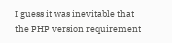I guess it was inevitable that the PHP version requirement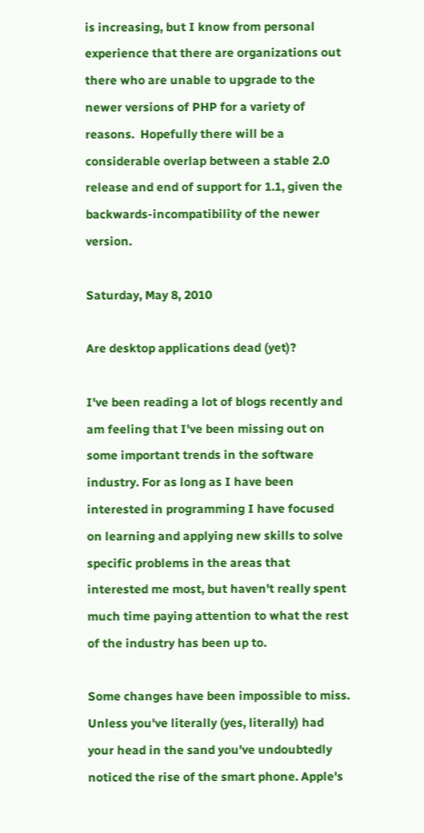is increasing, but I know from personal experience that there are organizations out there who are unable to upgrade to the newer versions of PHP for a variety of reasons.  Hopefully there will be a considerable overlap between a stable 2.0 release and end of support for 1.1, given the backwards-incompatibility of the newer version.

Saturday, May 8, 2010

Are desktop applications dead (yet)?

I've been reading a lot of blogs recently and am feeling that I've been missing out on some important trends in the software industry. For as long as I have been interested in programming I have focused on learning and applying new skills to solve specific problems in the areas that interested me most, but haven't really spent much time paying attention to what the rest of the industry has been up to.

Some changes have been impossible to miss. Unless you've literally (yes, literally) had your head in the sand you've undoubtedly noticed the rise of the smart phone. Apple's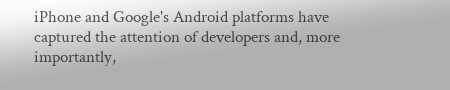iPhone and Google's Android platforms have captured the attention of developers and, more importantly,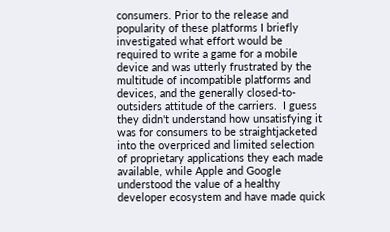consumers. Prior to the release and popularity of these platforms I briefly investigated what effort would be required to write a game for a mobile device and was utterly frustrated by the multitude of incompatible platforms and devices, and the generally closed-to-outsiders attitude of the carriers.  I guess they didn't understand how unsatisfying it was for consumers to be straightjacketed into the overpriced and limited selection of proprietary applications they each made available, while Apple and Google understood the value of a healthy developer ecosystem and have made quick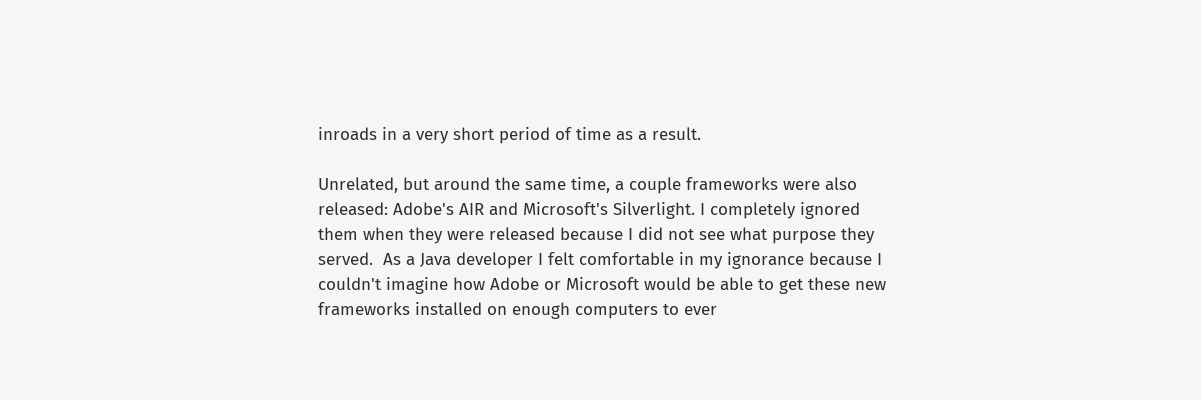inroads in a very short period of time as a result.

Unrelated, but around the same time, a couple frameworks were also released: Adobe's AIR and Microsoft's Silverlight. I completely ignored them when they were released because I did not see what purpose they served.  As a Java developer I felt comfortable in my ignorance because I couldn't imagine how Adobe or Microsoft would be able to get these new frameworks installed on enough computers to ever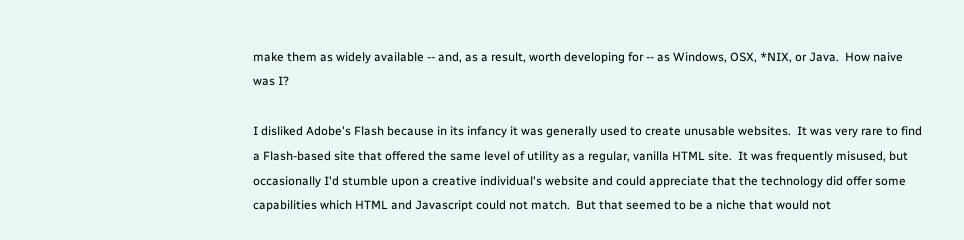make them as widely available -- and, as a result, worth developing for -- as Windows, OSX, *NIX, or Java.  How naive was I?

I disliked Adobe's Flash because in its infancy it was generally used to create unusable websites.  It was very rare to find a Flash-based site that offered the same level of utility as a regular, vanilla HTML site.  It was frequently misused, but occasionally I'd stumble upon a creative individual's website and could appreciate that the technology did offer some capabilities which HTML and Javascript could not match.  But that seemed to be a niche that would not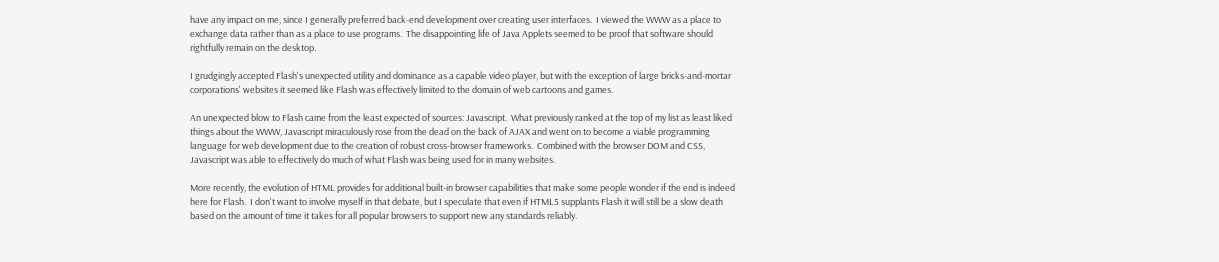have any impact on me, since I generally preferred back-end development over creating user interfaces.  I viewed the WWW as a place to exchange data rather than as a place to use programs.  The disappointing life of Java Applets seemed to be proof that software should rightfully remain on the desktop.

I grudgingly accepted Flash's unexpected utility and dominance as a capable video player, but with the exception of large bricks-and-mortar corporations' websites it seemed like Flash was effectively limited to the domain of web cartoons and games.

An unexpected blow to Flash came from the least expected of sources: Javascript.  What previously ranked at the top of my list as least liked things about the WWW, Javascript miraculously rose from the dead on the back of AJAX and went on to become a viable programming language for web development due to the creation of robust cross-browser frameworks.  Combined with the browser DOM and CSS, Javascript was able to effectively do much of what Flash was being used for in many websites.

More recently, the evolution of HTML provides for additional built-in browser capabilities that make some people wonder if the end is indeed here for Flash.  I don't want to involve myself in that debate, but I speculate that even if HTML5 supplants Flash it will still be a slow death based on the amount of time it takes for all popular browsers to support new any standards reliably.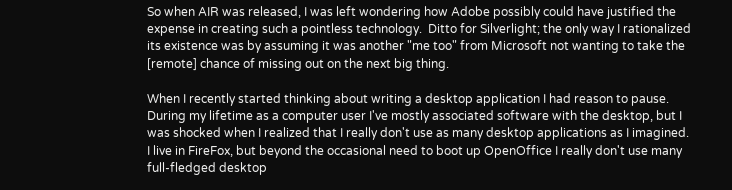So when AIR was released, I was left wondering how Adobe possibly could have justified the expense in creating such a pointless technology.  Ditto for Silverlight; the only way I rationalized its existence was by assuming it was another "me too" from Microsoft not wanting to take the [remote] chance of missing out on the next big thing.

When I recently started thinking about writing a desktop application I had reason to pause.  During my lifetime as a computer user I've mostly associated software with the desktop, but I was shocked when I realized that I really don't use as many desktop applications as I imagined.  I live in FireFox, but beyond the occasional need to boot up OpenOffice I really don't use many full-fledged desktop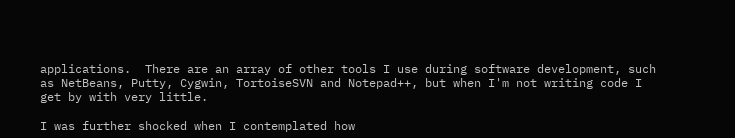applications.  There are an array of other tools I use during software development, such as NetBeans, Putty, Cygwin, TortoiseSVN and Notepad++, but when I'm not writing code I get by with very little.

I was further shocked when I contemplated how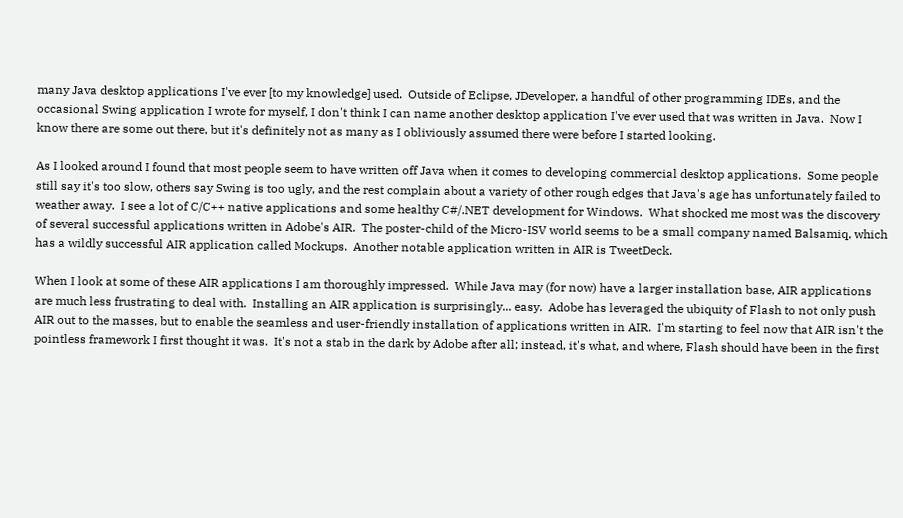many Java desktop applications I've ever [to my knowledge] used.  Outside of Eclipse, JDeveloper, a handful of other programming IDEs, and the occasional Swing application I wrote for myself, I don't think I can name another desktop application I've ever used that was written in Java.  Now I know there are some out there, but it's definitely not as many as I obliviously assumed there were before I started looking.

As I looked around I found that most people seem to have written off Java when it comes to developing commercial desktop applications.  Some people still say it's too slow, others say Swing is too ugly, and the rest complain about a variety of other rough edges that Java's age has unfortunately failed to weather away.  I see a lot of C/C++ native applications and some healthy C#/.NET development for Windows.  What shocked me most was the discovery of several successful applications written in Adobe's AIR.  The poster-child of the Micro-ISV world seems to be a small company named Balsamiq, which has a wildly successful AIR application called Mockups.  Another notable application written in AIR is TweetDeck.

When I look at some of these AIR applications I am thoroughly impressed.  While Java may (for now) have a larger installation base, AIR applications are much less frustrating to deal with.  Installing an AIR application is surprisingly... easy.  Adobe has leveraged the ubiquity of Flash to not only push AIR out to the masses, but to enable the seamless and user-friendly installation of applications written in AIR.  I'm starting to feel now that AIR isn't the pointless framework I first thought it was.  It's not a stab in the dark by Adobe after all; instead, it's what, and where, Flash should have been in the first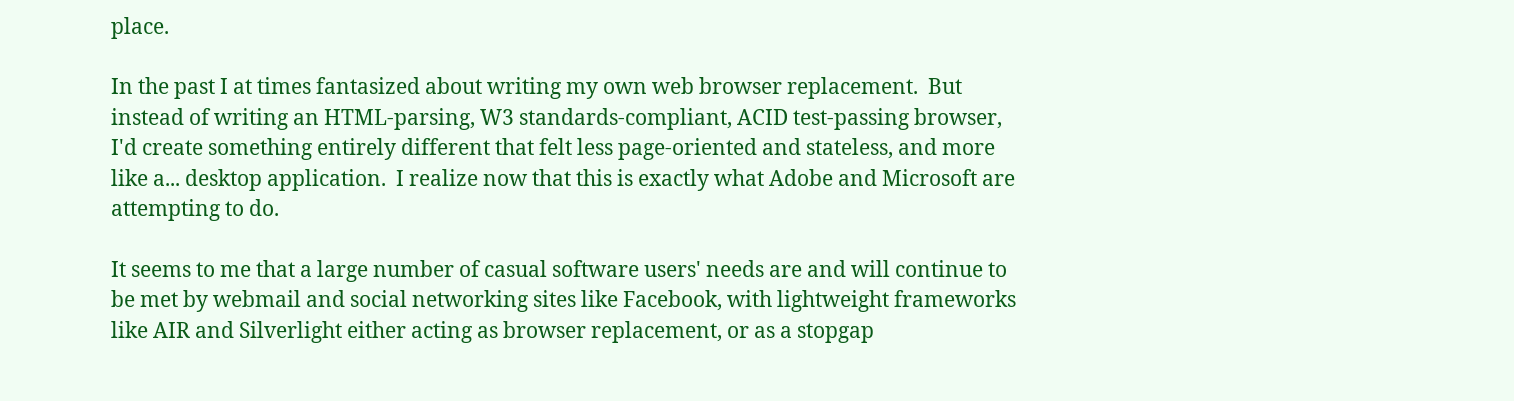place.

In the past I at times fantasized about writing my own web browser replacement.  But instead of writing an HTML-parsing, W3 standards-compliant, ACID test-passing browser, I'd create something entirely different that felt less page-oriented and stateless, and more like a... desktop application.  I realize now that this is exactly what Adobe and Microsoft are attempting to do.

It seems to me that a large number of casual software users' needs are and will continue to be met by webmail and social networking sites like Facebook, with lightweight frameworks like AIR and Silverlight either acting as browser replacement, or as a stopgap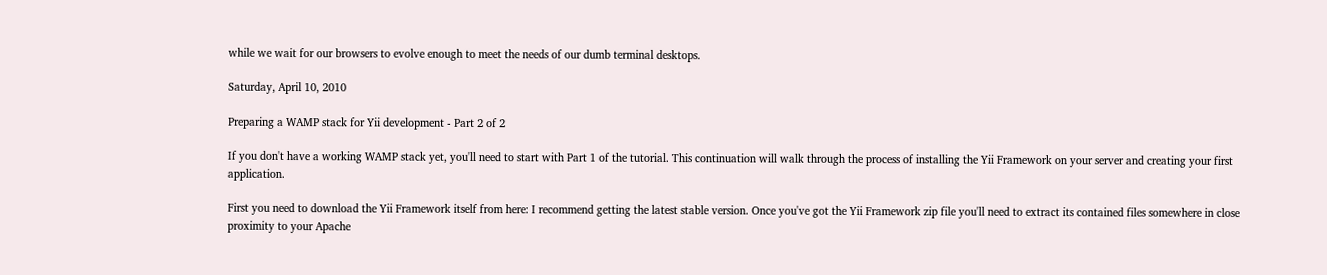while we wait for our browsers to evolve enough to meet the needs of our dumb terminal desktops.

Saturday, April 10, 2010

Preparing a WAMP stack for Yii development - Part 2 of 2

If you don't have a working WAMP stack yet, you'll need to start with Part 1 of the tutorial. This continuation will walk through the process of installing the Yii Framework on your server and creating your first application.

First you need to download the Yii Framework itself from here: I recommend getting the latest stable version. Once you've got the Yii Framework zip file you'll need to extract its contained files somewhere in close proximity to your Apache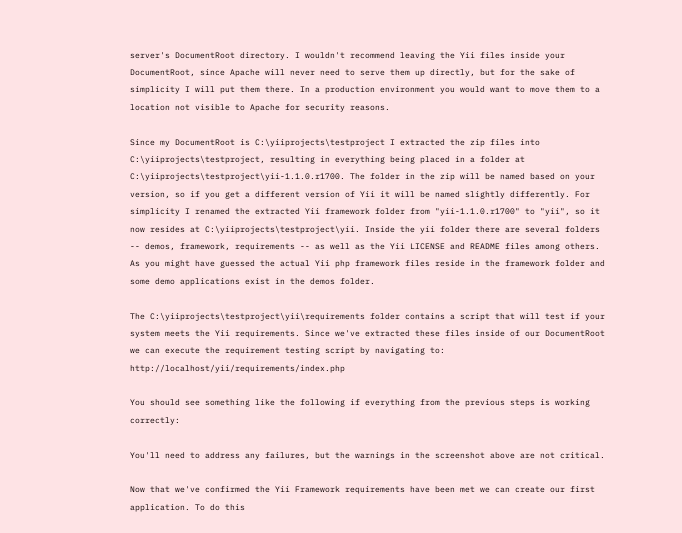server's DocumentRoot directory. I wouldn't recommend leaving the Yii files inside your DocumentRoot, since Apache will never need to serve them up directly, but for the sake of simplicity I will put them there. In a production environment you would want to move them to a location not visible to Apache for security reasons.

Since my DocumentRoot is C:\yiiprojects\testproject I extracted the zip files into C:\yiiprojects\testproject, resulting in everything being placed in a folder at C:\yiiprojects\testproject\yii-1.1.0.r1700. The folder in the zip will be named based on your version, so if you get a different version of Yii it will be named slightly differently. For simplicity I renamed the extracted Yii framework folder from "yii-1.1.0.r1700" to "yii", so it now resides at C:\yiiprojects\testproject\yii. Inside the yii folder there are several folders -- demos, framework, requirements -- as well as the Yii LICENSE and README files among others. As you might have guessed the actual Yii php framework files reside in the framework folder and some demo applications exist in the demos folder.

The C:\yiiprojects\testproject\yii\requirements folder contains a script that will test if your system meets the Yii requirements. Since we've extracted these files inside of our DocumentRoot we can execute the requirement testing script by navigating to: http://localhost/yii/requirements/index.php

You should see something like the following if everything from the previous steps is working correctly:

You'll need to address any failures, but the warnings in the screenshot above are not critical.

Now that we've confirmed the Yii Framework requirements have been met we can create our first application. To do this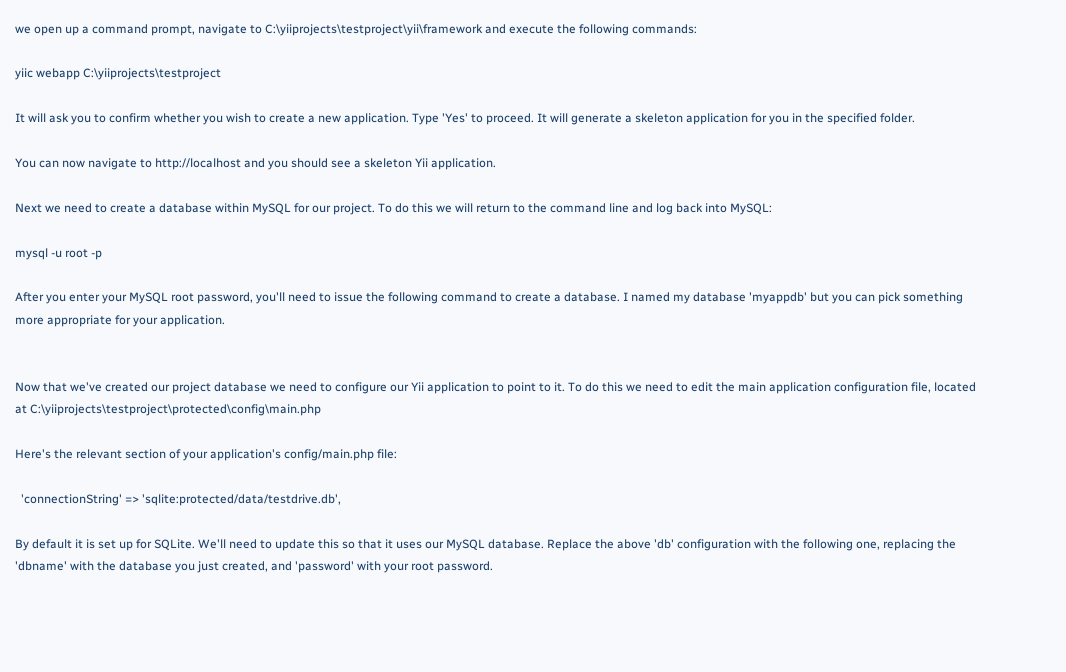we open up a command prompt, navigate to C:\yiiprojects\testproject\yii\framework and execute the following commands:

yiic webapp C:\yiiprojects\testproject

It will ask you to confirm whether you wish to create a new application. Type 'Yes' to proceed. It will generate a skeleton application for you in the specified folder.

You can now navigate to http://localhost and you should see a skeleton Yii application.

Next we need to create a database within MySQL for our project. To do this we will return to the command line and log back into MySQL:

mysql -u root -p

After you enter your MySQL root password, you'll need to issue the following command to create a database. I named my database 'myappdb' but you can pick something more appropriate for your application.


Now that we've created our project database we need to configure our Yii application to point to it. To do this we need to edit the main application configuration file, located at C:\yiiprojects\testproject\protected\config\main.php

Here's the relevant section of your application's config/main.php file:

  'connectionString' => 'sqlite:protected/data/testdrive.db',

By default it is set up for SQLite. We'll need to update this so that it uses our MySQL database. Replace the above 'db' configuration with the following one, replacing the 'dbname' with the database you just created, and 'password' with your root password.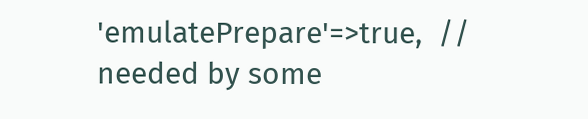'emulatePrepare'=>true,  // needed by some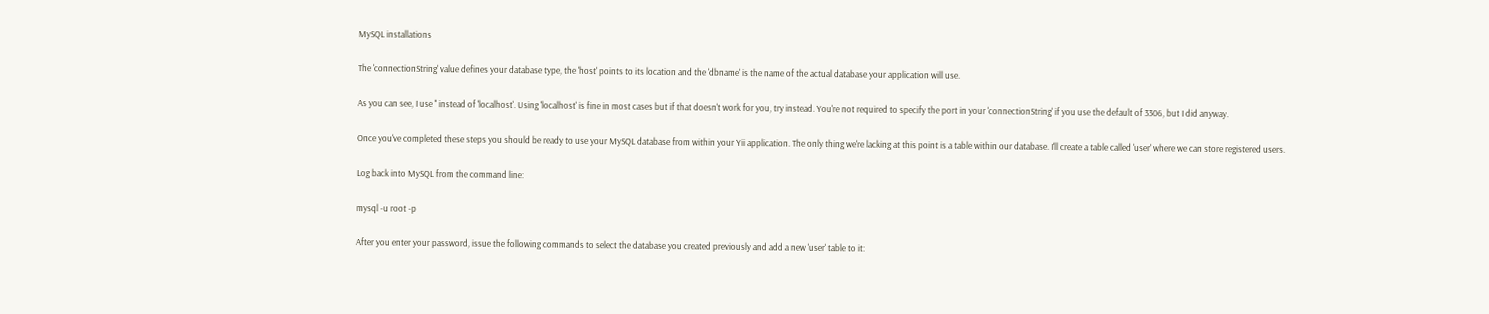MySQL installations

The 'connectionString' value defines your database type, the 'host' points to its location and the 'dbname' is the name of the actual database your application will use.

As you can see, I use '' instead of 'localhost'. Using 'localhost' is fine in most cases but if that doesn't work for you, try instead. You're not required to specify the port in your 'connectionString' if you use the default of 3306, but I did anyway.

Once you've completed these steps you should be ready to use your MySQL database from within your Yii application. The only thing we're lacking at this point is a table within our database. I'll create a table called 'user' where we can store registered users.

Log back into MySQL from the command line:

mysql -u root -p

After you enter your password, issue the following commands to select the database you created previously and add a new 'user' table to it: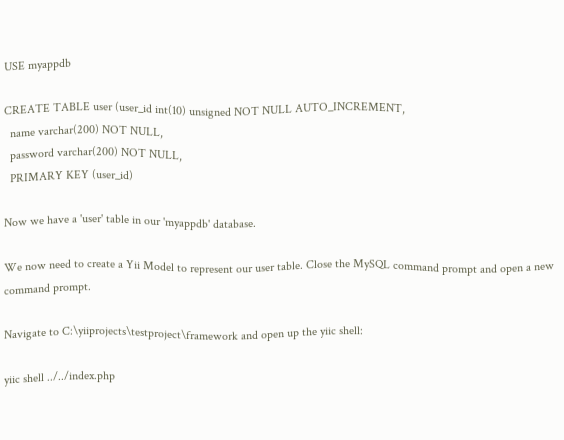USE myappdb

CREATE TABLE user (user_id int(10) unsigned NOT NULL AUTO_INCREMENT,
  name varchar(200) NOT NULL,
  password varchar(200) NOT NULL,
  PRIMARY KEY (user_id)

Now we have a 'user' table in our 'myappdb' database.

We now need to create a Yii Model to represent our user table. Close the MySQL command prompt and open a new command prompt.

Navigate to C:\yiiprojects\testproject\framework and open up the yiic shell:

yiic shell ../../index.php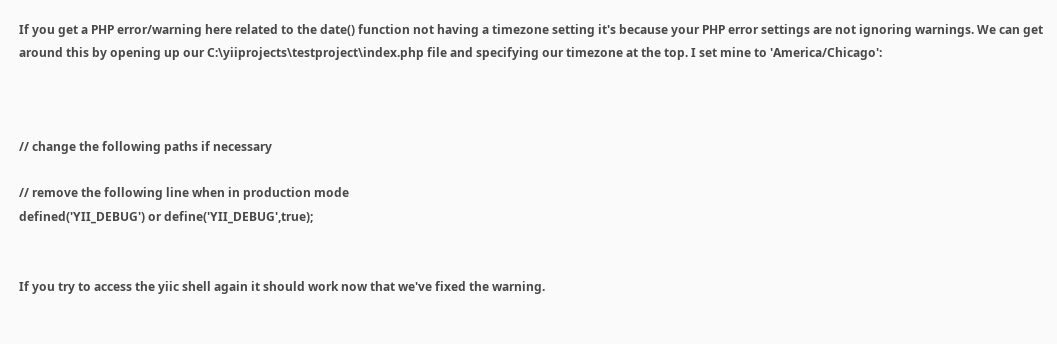If you get a PHP error/warning here related to the date() function not having a timezone setting it's because your PHP error settings are not ignoring warnings. We can get around this by opening up our C:\yiiprojects\testproject\index.php file and specifying our timezone at the top. I set mine to 'America/Chicago':



// change the following paths if necessary

// remove the following line when in production mode
defined('YII_DEBUG') or define('YII_DEBUG',true);


If you try to access the yiic shell again it should work now that we've fixed the warning.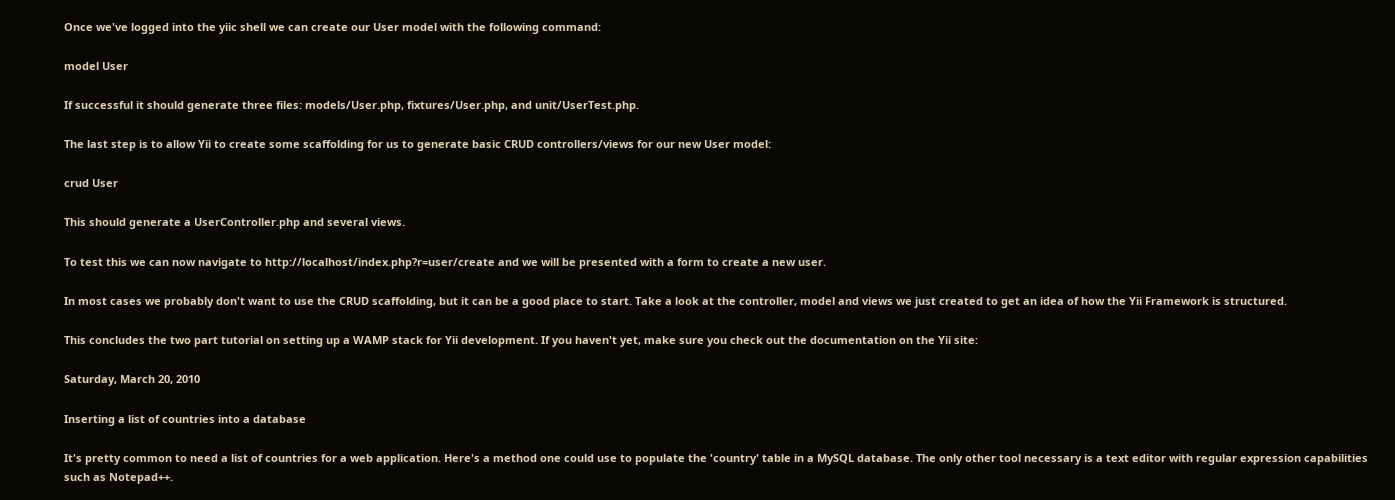Once we've logged into the yiic shell we can create our User model with the following command:

model User

If successful it should generate three files: models/User.php, fixtures/User.php, and unit/UserTest.php.

The last step is to allow Yii to create some scaffolding for us to generate basic CRUD controllers/views for our new User model:

crud User

This should generate a UserController.php and several views.

To test this we can now navigate to http://localhost/index.php?r=user/create and we will be presented with a form to create a new user.

In most cases we probably don't want to use the CRUD scaffolding, but it can be a good place to start. Take a look at the controller, model and views we just created to get an idea of how the Yii Framework is structured.

This concludes the two part tutorial on setting up a WAMP stack for Yii development. If you haven't yet, make sure you check out the documentation on the Yii site:

Saturday, March 20, 2010

Inserting a list of countries into a database

It's pretty common to need a list of countries for a web application. Here's a method one could use to populate the 'country' table in a MySQL database. The only other tool necessary is a text editor with regular expression capabilities such as Notepad++.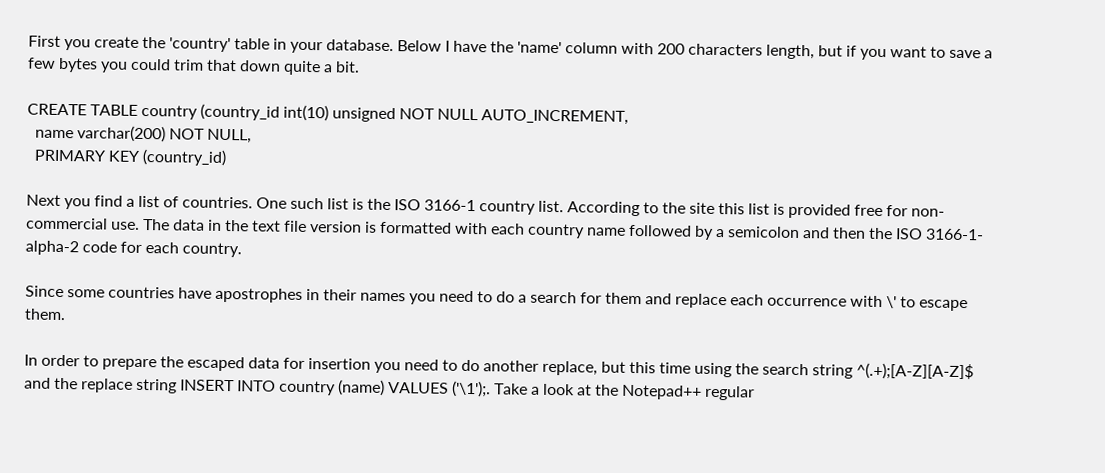First you create the 'country' table in your database. Below I have the 'name' column with 200 characters length, but if you want to save a few bytes you could trim that down quite a bit.

CREATE TABLE country (country_id int(10) unsigned NOT NULL AUTO_INCREMENT,
  name varchar(200) NOT NULL,
  PRIMARY KEY (country_id)

Next you find a list of countries. One such list is the ISO 3166-1 country list. According to the site this list is provided free for non-commercial use. The data in the text file version is formatted with each country name followed by a semicolon and then the ISO 3166-1-alpha-2 code for each country.

Since some countries have apostrophes in their names you need to do a search for them and replace each occurrence with \' to escape them.

In order to prepare the escaped data for insertion you need to do another replace, but this time using the search string ^(.+);[A-Z][A-Z]$ and the replace string INSERT INTO country (name) VALUES ('\1');. Take a look at the Notepad++ regular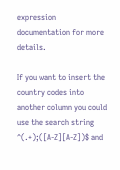expression documentation for more details.

If you want to insert the country codes into another column you could use the search string ^(.+);([A-Z][A-Z])$ and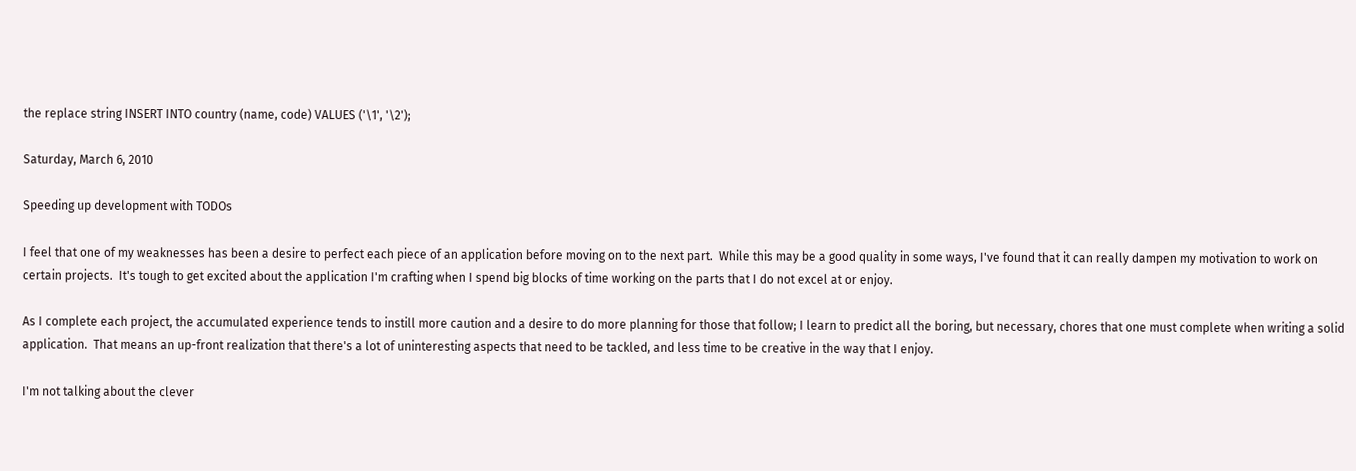the replace string INSERT INTO country (name, code) VALUES ('\1', '\2');

Saturday, March 6, 2010

Speeding up development with TODOs

I feel that one of my weaknesses has been a desire to perfect each piece of an application before moving on to the next part.  While this may be a good quality in some ways, I've found that it can really dampen my motivation to work on certain projects.  It's tough to get excited about the application I'm crafting when I spend big blocks of time working on the parts that I do not excel at or enjoy.

As I complete each project, the accumulated experience tends to instill more caution and a desire to do more planning for those that follow; I learn to predict all the boring, but necessary, chores that one must complete when writing a solid application.  That means an up-front realization that there's a lot of uninteresting aspects that need to be tackled, and less time to be creative in the way that I enjoy.

I'm not talking about the clever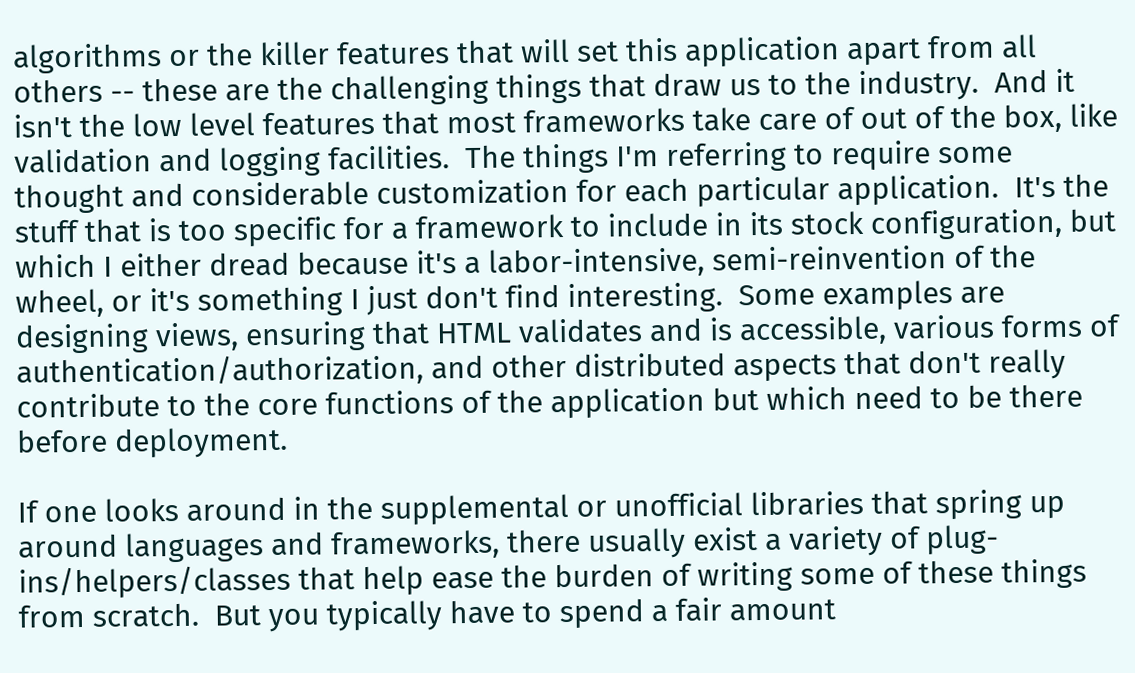algorithms or the killer features that will set this application apart from all others -- these are the challenging things that draw us to the industry.  And it isn't the low level features that most frameworks take care of out of the box, like validation and logging facilities.  The things I'm referring to require some thought and considerable customization for each particular application.  It's the stuff that is too specific for a framework to include in its stock configuration, but which I either dread because it's a labor-intensive, semi-reinvention of the wheel, or it's something I just don't find interesting.  Some examples are designing views, ensuring that HTML validates and is accessible, various forms of authentication/authorization, and other distributed aspects that don't really contribute to the core functions of the application but which need to be there before deployment.

If one looks around in the supplemental or unofficial libraries that spring up around languages and frameworks, there usually exist a variety of plug-ins/helpers/classes that help ease the burden of writing some of these things from scratch.  But you typically have to spend a fair amount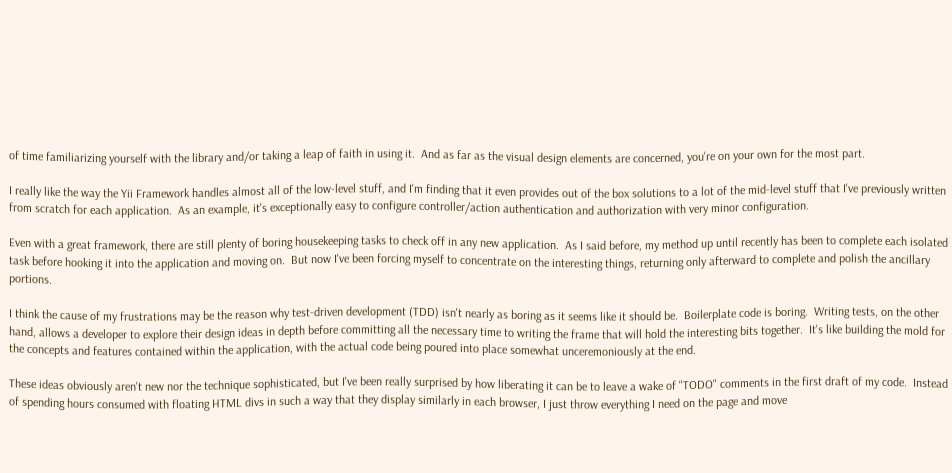of time familiarizing yourself with the library and/or taking a leap of faith in using it.  And as far as the visual design elements are concerned, you're on your own for the most part.

I really like the way the Yii Framework handles almost all of the low-level stuff, and I'm finding that it even provides out of the box solutions to a lot of the mid-level stuff that I've previously written from scratch for each application.  As an example, it's exceptionally easy to configure controller/action authentication and authorization with very minor configuration.

Even with a great framework, there are still plenty of boring housekeeping tasks to check off in any new application.  As I said before, my method up until recently has been to complete each isolated task before hooking it into the application and moving on.  But now I've been forcing myself to concentrate on the interesting things, returning only afterward to complete and polish the ancillary portions.

I think the cause of my frustrations may be the reason why test-driven development (TDD) isn't nearly as boring as it seems like it should be.  Boilerplate code is boring.  Writing tests, on the other hand, allows a developer to explore their design ideas in depth before committing all the necessary time to writing the frame that will hold the interesting bits together.  It's like building the mold for the concepts and features contained within the application, with the actual code being poured into place somewhat unceremoniously at the end.

These ideas obviously aren't new nor the technique sophisticated, but I've been really surprised by how liberating it can be to leave a wake of "TODO" comments in the first draft of my code.  Instead of spending hours consumed with floating HTML divs in such a way that they display similarly in each browser, I just throw everything I need on the page and move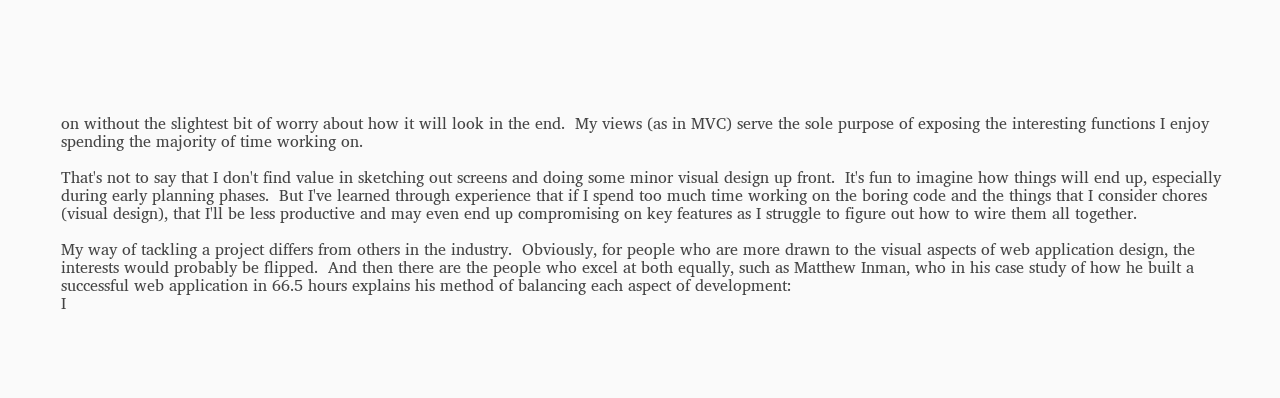on without the slightest bit of worry about how it will look in the end.  My views (as in MVC) serve the sole purpose of exposing the interesting functions I enjoy spending the majority of time working on.

That's not to say that I don't find value in sketching out screens and doing some minor visual design up front.  It's fun to imagine how things will end up, especially during early planning phases.  But I've learned through experience that if I spend too much time working on the boring code and the things that I consider chores (visual design), that I'll be less productive and may even end up compromising on key features as I struggle to figure out how to wire them all together.

My way of tackling a project differs from others in the industry.  Obviously, for people who are more drawn to the visual aspects of web application design, the interests would probably be flipped.  And then there are the people who excel at both equally, such as Matthew Inman, who in his case study of how he built a successful web application in 66.5 hours explains his method of balancing each aspect of development:
I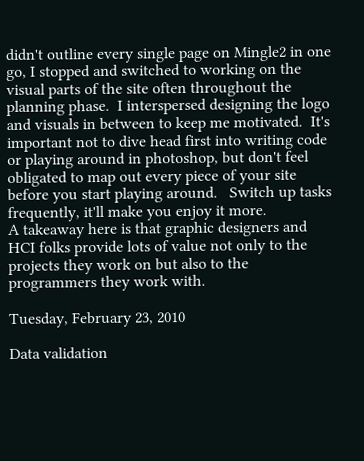didn't outline every single page on Mingle2 in one go, I stopped and switched to working on the visual parts of the site often throughout the planning phase.  I interspersed designing the logo and visuals in between to keep me motivated.  It's important not to dive head first into writing code or playing around in photoshop, but don't feel obligated to map out every piece of your site before you start playing around.   Switch up tasks frequently, it'll make you enjoy it more.
A takeaway here is that graphic designers and HCI folks provide lots of value not only to the projects they work on but also to the programmers they work with.

Tuesday, February 23, 2010

Data validation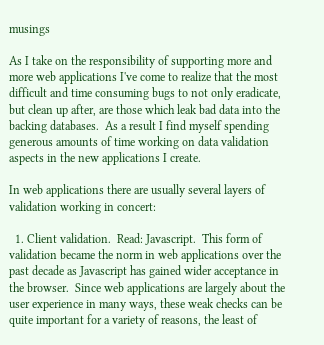musings

As I take on the responsibility of supporting more and more web applications I've come to realize that the most difficult and time consuming bugs to not only eradicate, but clean up after, are those which leak bad data into the backing databases.  As a result I find myself spending generous amounts of time working on data validation aspects in the new applications I create.

In web applications there are usually several layers of validation working in concert:

  1. Client validation.  Read: Javascript.  This form of validation became the norm in web applications over the past decade as Javascript has gained wider acceptance in the browser.  Since web applications are largely about the user experience in many ways, these weak checks can be quite important for a variety of reasons, the least of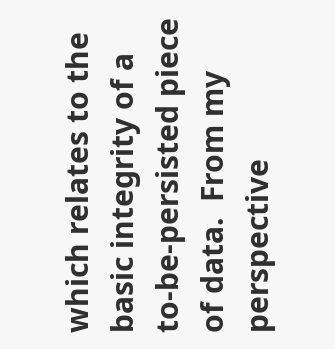which relates to the basic integrity of a to-be-persisted piece of data.  From my perspective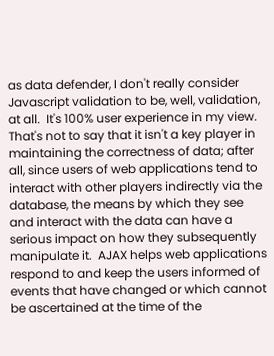as data defender, I don't really consider Javascript validation to be, well, validation, at all.  It's 100% user experience in my view.  That's not to say that it isn't a key player in maintaining the correctness of data; after all, since users of web applications tend to interact with other players indirectly via the database, the means by which they see and interact with the data can have a serious impact on how they subsequently manipulate it.  AJAX helps web applications respond to and keep the users informed of events that have changed or which cannot be ascertained at the time of the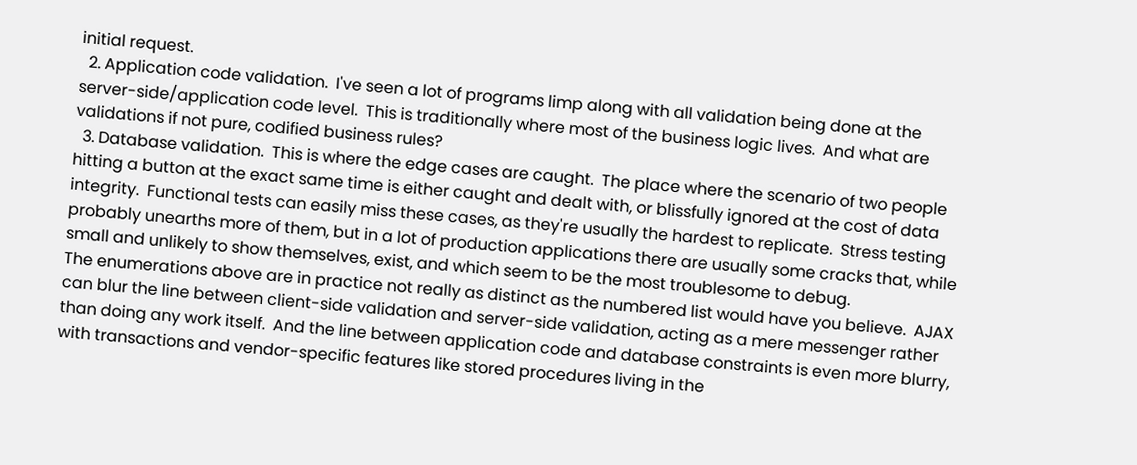initial request.
  2. Application code validation.  I've seen a lot of programs limp along with all validation being done at the server-side/application code level.  This is traditionally where most of the business logic lives.  And what are validations if not pure, codified business rules?
  3. Database validation.  This is where the edge cases are caught.  The place where the scenario of two people hitting a button at the exact same time is either caught and dealt with, or blissfully ignored at the cost of data integrity.  Functional tests can easily miss these cases, as they're usually the hardest to replicate.  Stress testing probably unearths more of them, but in a lot of production applications there are usually some cracks that, while small and unlikely to show themselves, exist, and which seem to be the most troublesome to debug.
The enumerations above are in practice not really as distinct as the numbered list would have you believe.  AJAX can blur the line between client-side validation and server-side validation, acting as a mere messenger rather than doing any work itself.  And the line between application code and database constraints is even more blurry, with transactions and vendor-specific features like stored procedures living in the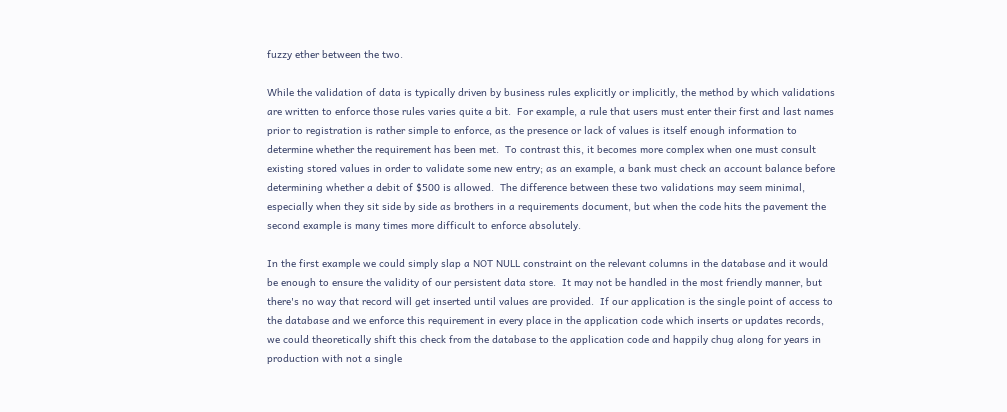fuzzy ether between the two.

While the validation of data is typically driven by business rules explicitly or implicitly, the method by which validations are written to enforce those rules varies quite a bit.  For example, a rule that users must enter their first and last names prior to registration is rather simple to enforce, as the presence or lack of values is itself enough information to determine whether the requirement has been met.  To contrast this, it becomes more complex when one must consult existing stored values in order to validate some new entry; as an example, a bank must check an account balance before determining whether a debit of $500 is allowed.  The difference between these two validations may seem minimal, especially when they sit side by side as brothers in a requirements document, but when the code hits the pavement the second example is many times more difficult to enforce absolutely.

In the first example we could simply slap a NOT NULL constraint on the relevant columns in the database and it would be enough to ensure the validity of our persistent data store.  It may not be handled in the most friendly manner, but there's no way that record will get inserted until values are provided.  If our application is the single point of access to the database and we enforce this requirement in every place in the application code which inserts or updates records, we could theoretically shift this check from the database to the application code and happily chug along for years in production with not a single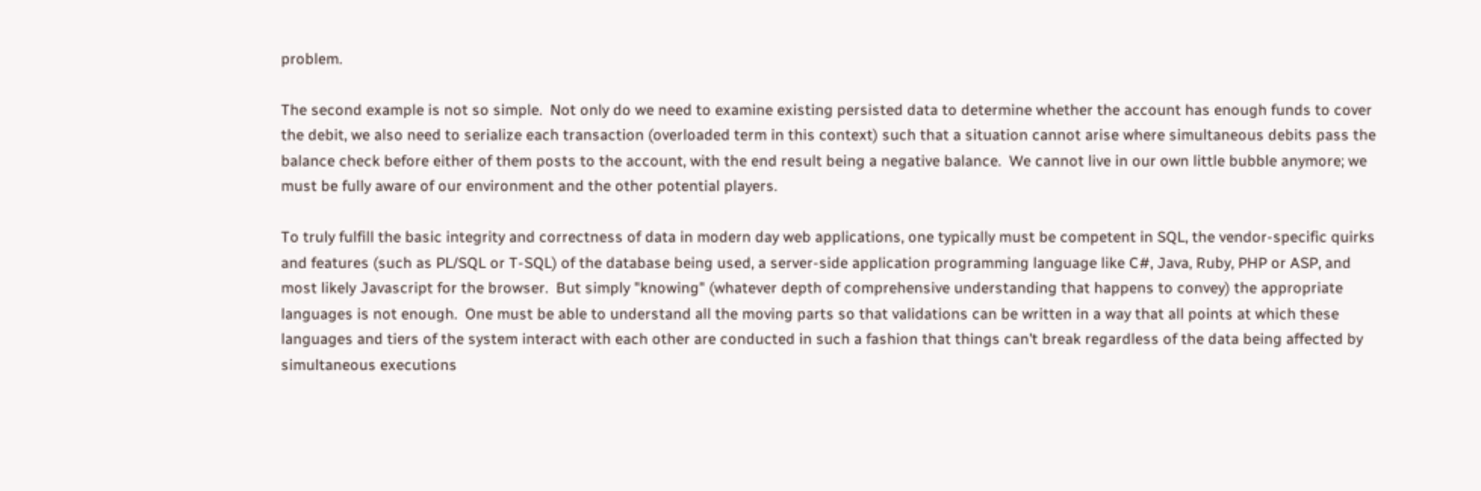problem.

The second example is not so simple.  Not only do we need to examine existing persisted data to determine whether the account has enough funds to cover the debit, we also need to serialize each transaction (overloaded term in this context) such that a situation cannot arise where simultaneous debits pass the balance check before either of them posts to the account, with the end result being a negative balance.  We cannot live in our own little bubble anymore; we must be fully aware of our environment and the other potential players.

To truly fulfill the basic integrity and correctness of data in modern day web applications, one typically must be competent in SQL, the vendor-specific quirks and features (such as PL/SQL or T-SQL) of the database being used, a server-side application programming language like C#, Java, Ruby, PHP or ASP, and most likely Javascript for the browser.  But simply "knowing" (whatever depth of comprehensive understanding that happens to convey) the appropriate languages is not enough.  One must be able to understand all the moving parts so that validations can be written in a way that all points at which these languages and tiers of the system interact with each other are conducted in such a fashion that things can't break regardless of the data being affected by simultaneous executions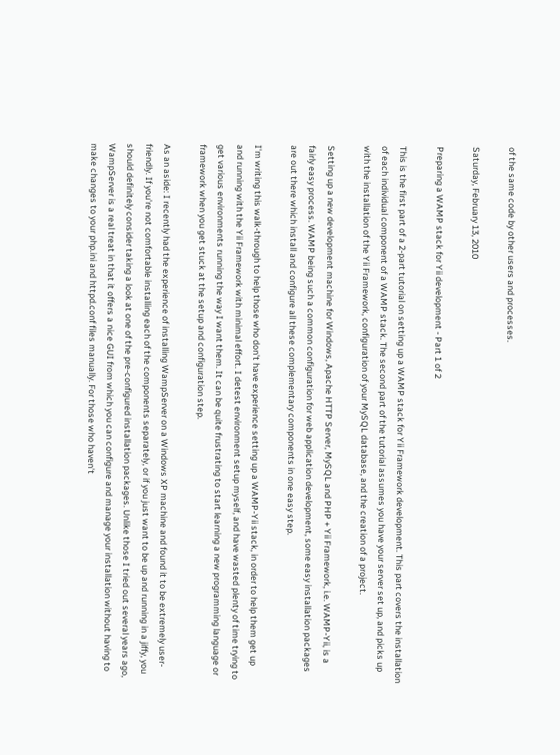of the same code by other users and processes.

Saturday, February 13, 2010

Preparing a WAMP stack for Yii development - Part 1 of 2

This is the first part of a 2-part tutorial on setting up a WAMP stack for Yii Framework development. This part covers the installation of each individual component of a WAMP stack. The second part of the tutorial assumes you have your server set up, and picks up with the installation of the Yii Framework, configuration of your MySQL database, and the creation of a project.

Setting up a new development machine for Windows, Apache HTTP Server, MySQL and PHP + Yii Framework, i.e. WAMP-Yii, is a fairly easy process. WAMP being such a common configuration for web application development, some easy installation packages are out there which install and configure all these complementary components in one easy step.

I'm writing this walk-through to help those who don't have experience setting up a WAMP-Yii stack, in order to help them get up and running with the Yii Framework with minimal effort. I detest environment setup myself, and have wasted plenty of time trying to get various environments running the way I want them. It can be quite frustrating to start learning a new programming language or framework when you get stuck at the setup and configuration step.

As an aside: I recently had the experience of installing WampServer on a Windows XP machine and found it to be extremely user-friendly. If you're not comfortable installing each of the components separately, or if you just want to be up and running in a jiffy, you should definitely consider taking a look at one of the pre-configured installation packages. Unlike those I tried out several years ago, WampServer is a real treat in that it offers a nice GUI from which you can configure and manage your installation without having to make changes to your php.ini and httpd.conf files manually. For those who haven't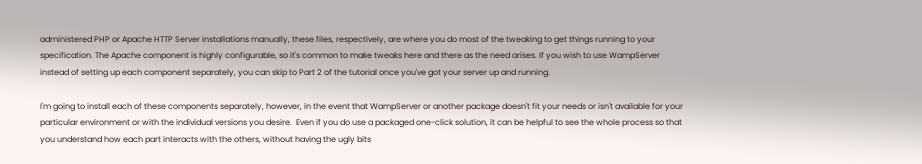administered PHP or Apache HTTP Server installations manually, these files, respectively, are where you do most of the tweaking to get things running to your specification. The Apache component is highly configurable, so it's common to make tweaks here and there as the need arises. If you wish to use WampServer instead of setting up each component separately, you can skip to Part 2 of the tutorial once you've got your server up and running.

I'm going to install each of these components separately, however, in the event that WampServer or another package doesn't fit your needs or isn't available for your particular environment or with the individual versions you desire.  Even if you do use a packaged one-click solution, it can be helpful to see the whole process so that you understand how each part interacts with the others, without having the ugly bits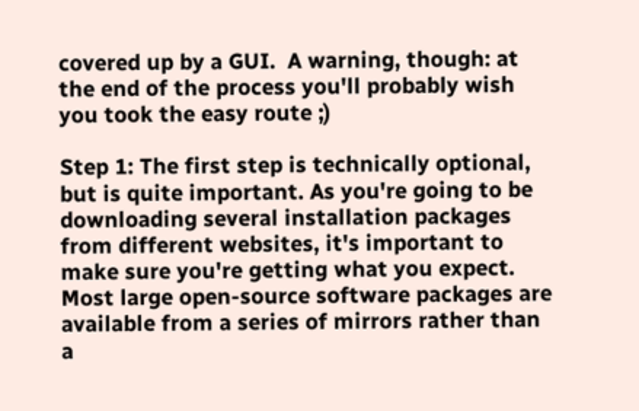covered up by a GUI.  A warning, though: at the end of the process you'll probably wish you took the easy route ;)

Step 1: The first step is technically optional, but is quite important. As you're going to be downloading several installation packages from different websites, it's important to make sure you're getting what you expect. Most large open-source software packages are available from a series of mirrors rather than a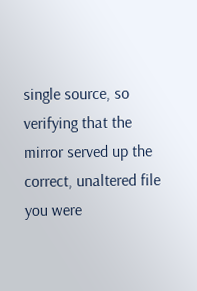single source, so verifying that the mirror served up the correct, unaltered file you were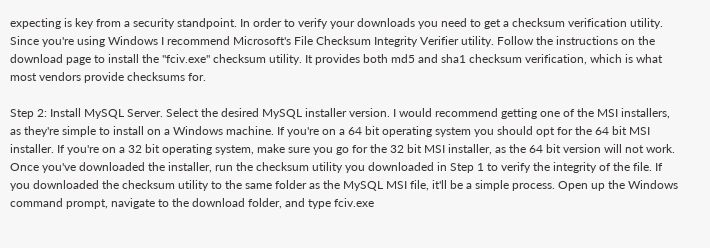expecting is key from a security standpoint. In order to verify your downloads you need to get a checksum verification utility. Since you're using Windows I recommend Microsoft's File Checksum Integrity Verifier utility. Follow the instructions on the download page to install the "fciv.exe" checksum utility. It provides both md5 and sha1 checksum verification, which is what most vendors provide checksums for.

Step 2: Install MySQL Server. Select the desired MySQL installer version. I would recommend getting one of the MSI installers, as they're simple to install on a Windows machine. If you're on a 64 bit operating system you should opt for the 64 bit MSI installer. If you're on a 32 bit operating system, make sure you go for the 32 bit MSI installer, as the 64 bit version will not work. Once you've downloaded the installer, run the checksum utility you downloaded in Step 1 to verify the integrity of the file. If you downloaded the checksum utility to the same folder as the MySQL MSI file, it'll be a simple process. Open up the Windows command prompt, navigate to the download folder, and type fciv.exe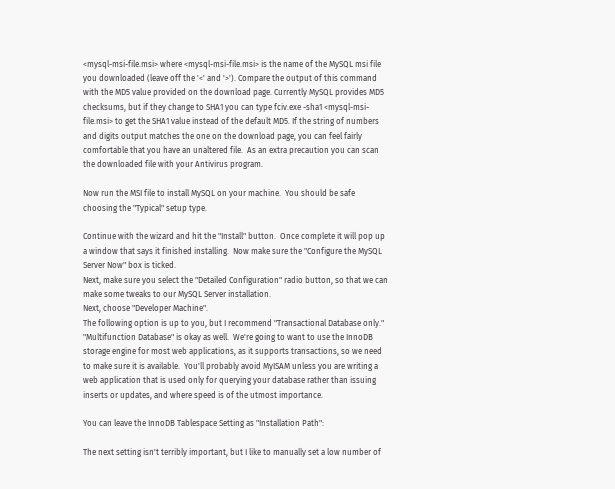<mysql-msi-file.msi> where <mysql-msi-file.msi> is the name of the MySQL msi file you downloaded (leave off the '<' and '>'). Compare the output of this command with the MD5 value provided on the download page. Currently MySQL provides MD5 checksums, but if they change to SHA1 you can type fciv.exe -sha1 <mysql-msi-file.msi> to get the SHA1 value instead of the default MD5. If the string of numbers and digits output matches the one on the download page, you can feel fairly comfortable that you have an unaltered file.  As an extra precaution you can scan the downloaded file with your Antivirus program.

Now run the MSI file to install MySQL on your machine.  You should be safe choosing the "Typical" setup type.

Continue with the wizard and hit the "Install" button.  Once complete it will pop up a window that says it finished installing.  Now make sure the "Configure the MySQL Server Now" box is ticked.
Next, make sure you select the "Detailed Configuration" radio button, so that we can make some tweaks to our MySQL Server installation.
Next, choose "Developer Machine".
The following option is up to you, but I recommend "Transactional Database only."  "Multifunction Database" is okay as well.  We're going to want to use the InnoDB storage engine for most web applications, as it supports transactions, so we need to make sure it is available.  You'll probably avoid MyISAM unless you are writing a web application that is used only for querying your database rather than issuing inserts or updates, and where speed is of the utmost importance.

You can leave the InnoDB Tablespace Setting as "Installation Path":

The next setting isn't terribly important, but I like to manually set a low number of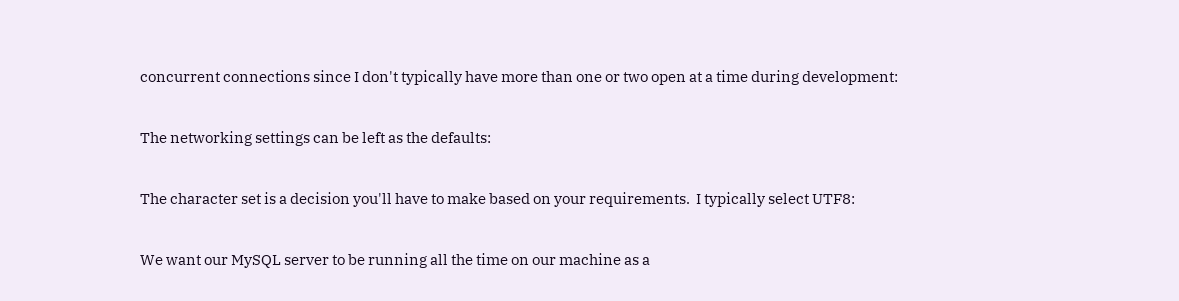concurrent connections since I don't typically have more than one or two open at a time during development:

The networking settings can be left as the defaults:

The character set is a decision you'll have to make based on your requirements.  I typically select UTF8:

We want our MySQL server to be running all the time on our machine as a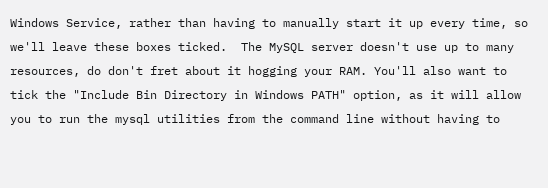Windows Service, rather than having to manually start it up every time, so we'll leave these boxes ticked.  The MySQL server doesn't use up to many resources, do don't fret about it hogging your RAM. You'll also want to tick the "Include Bin Directory in Windows PATH" option, as it will allow you to run the mysql utilities from the command line without having to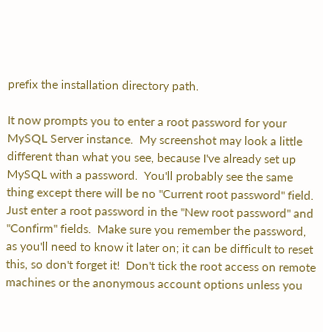prefix the installation directory path.

It now prompts you to enter a root password for your MySQL Server instance.  My screenshot may look a little different than what you see, because I've already set up MySQL with a password.  You'll probably see the same thing except there will be no "Current root password" field.  Just enter a root password in the "New root password" and "Confirm" fields.  Make sure you remember the password, as you'll need to know it later on; it can be difficult to reset this, so don't forget it!  Don't tick the root access on remote machines or the anonymous account options unless you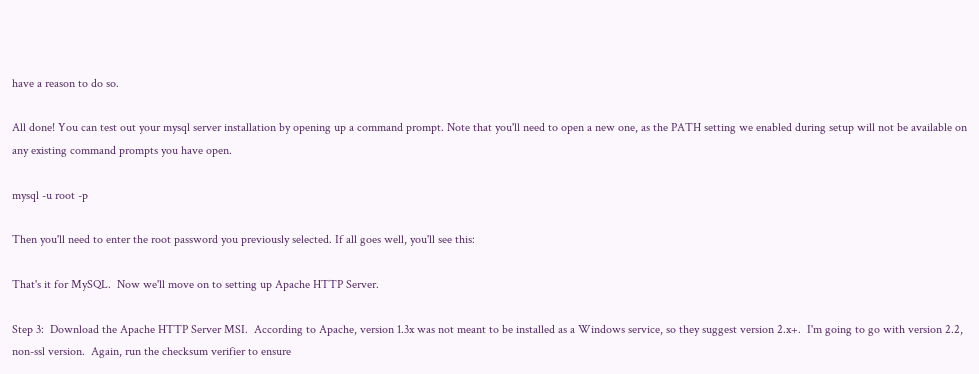have a reason to do so.

All done! You can test out your mysql server installation by opening up a command prompt. Note that you'll need to open a new one, as the PATH setting we enabled during setup will not be available on any existing command prompts you have open.

mysql -u root -p

Then you'll need to enter the root password you previously selected. If all goes well, you'll see this:

That's it for MySQL.  Now we'll move on to setting up Apache HTTP Server.

Step 3:  Download the Apache HTTP Server MSI.  According to Apache, version 1.3x was not meant to be installed as a Windows service, so they suggest version 2.x+.  I'm going to go with version 2.2, non-ssl version.  Again, run the checksum verifier to ensure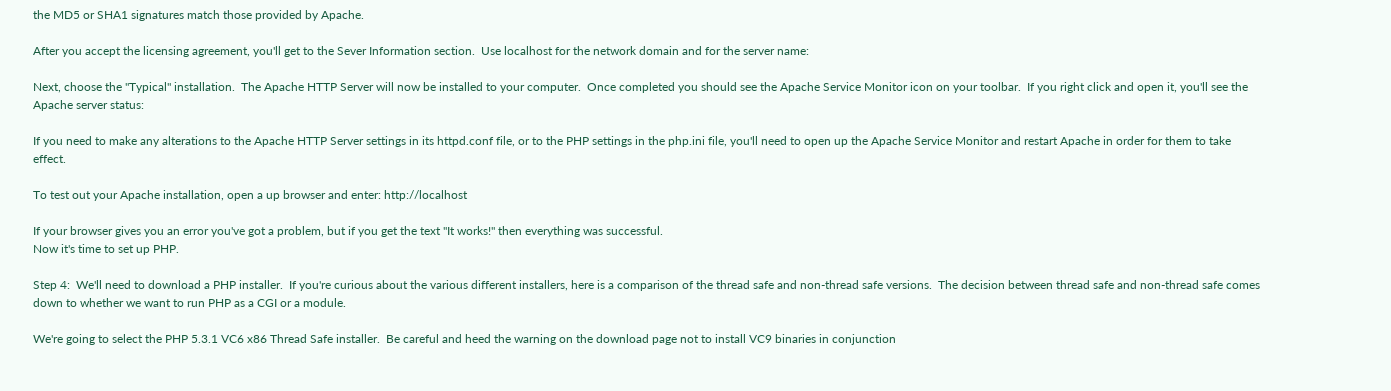the MD5 or SHA1 signatures match those provided by Apache.

After you accept the licensing agreement, you'll get to the Sever Information section.  Use localhost for the network domain and for the server name:

Next, choose the "Typical" installation.  The Apache HTTP Server will now be installed to your computer.  Once completed you should see the Apache Service Monitor icon on your toolbar.  If you right click and open it, you'll see the Apache server status:

If you need to make any alterations to the Apache HTTP Server settings in its httpd.conf file, or to the PHP settings in the php.ini file, you'll need to open up the Apache Service Monitor and restart Apache in order for them to take effect.

To test out your Apache installation, open a up browser and enter: http://localhost

If your browser gives you an error you've got a problem, but if you get the text "It works!" then everything was successful.
Now it's time to set up PHP.

Step 4:  We'll need to download a PHP installer.  If you're curious about the various different installers, here is a comparison of the thread safe and non-thread safe versions.  The decision between thread safe and non-thread safe comes down to whether we want to run PHP as a CGI or a module.

We're going to select the PHP 5.3.1 VC6 x86 Thread Safe installer.  Be careful and heed the warning on the download page not to install VC9 binaries in conjunction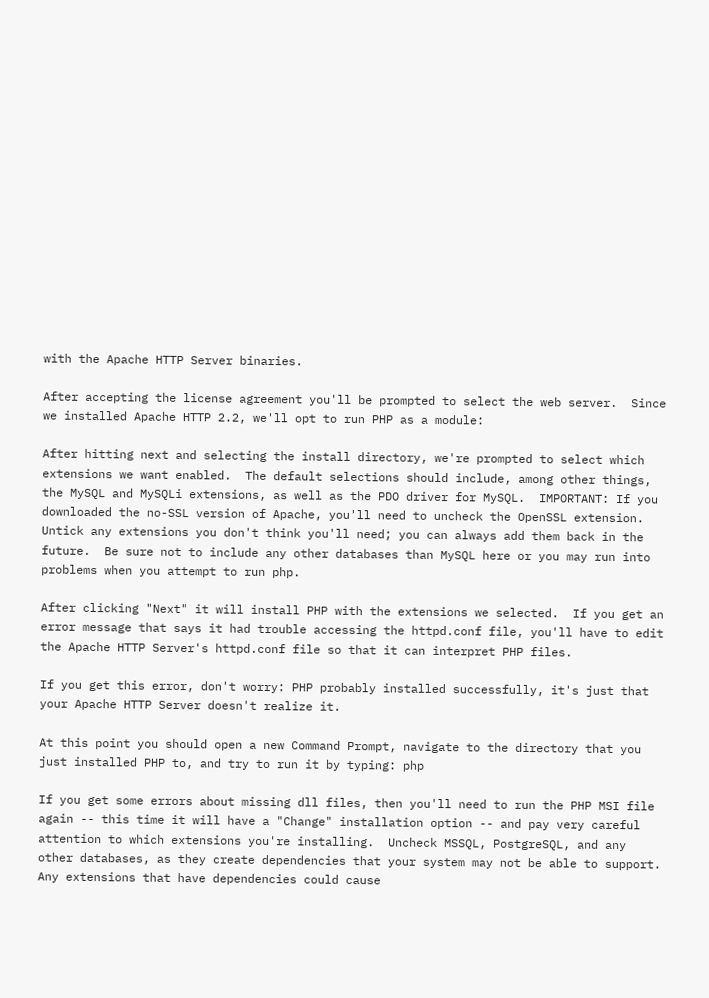with the Apache HTTP Server binaries.

After accepting the license agreement you'll be prompted to select the web server.  Since we installed Apache HTTP 2.2, we'll opt to run PHP as a module:

After hitting next and selecting the install directory, we're prompted to select which extensions we want enabled.  The default selections should include, among other things, the MySQL and MySQLi extensions, as well as the PDO driver for MySQL.  IMPORTANT: If you downloaded the no-SSL version of Apache, you'll need to uncheck the OpenSSL extension.  Untick any extensions you don't think you'll need; you can always add them back in the future.  Be sure not to include any other databases than MySQL here or you may run into problems when you attempt to run php.

After clicking "Next" it will install PHP with the extensions we selected.  If you get an error message that says it had trouble accessing the httpd.conf file, you'll have to edit the Apache HTTP Server's httpd.conf file so that it can interpret PHP files.

If you get this error, don't worry: PHP probably installed successfully, it's just that your Apache HTTP Server doesn't realize it.

At this point you should open a new Command Prompt, navigate to the directory that you just installed PHP to, and try to run it by typing: php

If you get some errors about missing dll files, then you'll need to run the PHP MSI file again -- this time it will have a "Change" installation option -- and pay very careful attention to which extensions you're installing.  Uncheck MSSQL, PostgreSQL, and any other databases, as they create dependencies that your system may not be able to support.  Any extensions that have dependencies could cause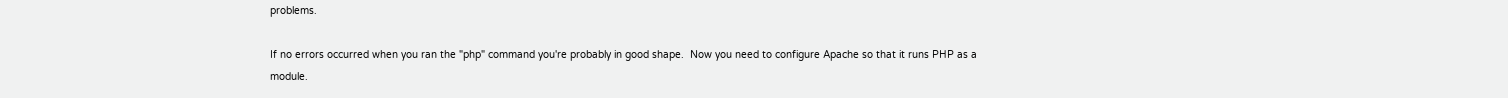problems.

If no errors occurred when you ran the "php" command you're probably in good shape.  Now you need to configure Apache so that it runs PHP as a module.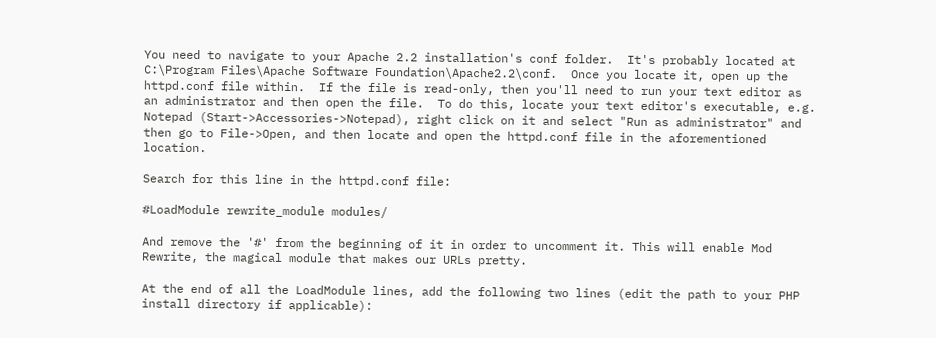You need to navigate to your Apache 2.2 installation's conf folder.  It's probably located at C:\Program Files\Apache Software Foundation\Apache2.2\conf.  Once you locate it, open up the httpd.conf file within.  If the file is read-only, then you'll need to run your text editor as an administrator and then open the file.  To do this, locate your text editor's executable, e.g. Notepad (Start->Accessories->Notepad), right click on it and select "Run as administrator" and then go to File->Open, and then locate and open the httpd.conf file in the aforementioned location.

Search for this line in the httpd.conf file:

#LoadModule rewrite_module modules/

And remove the '#' from the beginning of it in order to uncomment it. This will enable Mod Rewrite, the magical module that makes our URLs pretty.

At the end of all the LoadModule lines, add the following two lines (edit the path to your PHP install directory if applicable):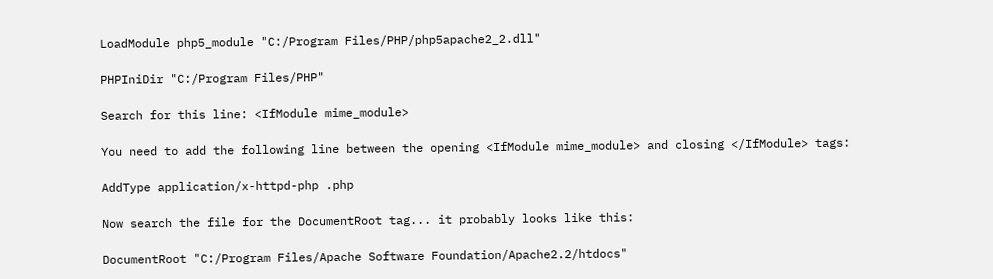LoadModule php5_module "C:/Program Files/PHP/php5apache2_2.dll"

PHPIniDir "C:/Program Files/PHP"

Search for this line: <IfModule mime_module>

You need to add the following line between the opening <IfModule mime_module> and closing </IfModule> tags:

AddType application/x-httpd-php .php

Now search the file for the DocumentRoot tag... it probably looks like this:

DocumentRoot "C:/Program Files/Apache Software Foundation/Apache2.2/htdocs"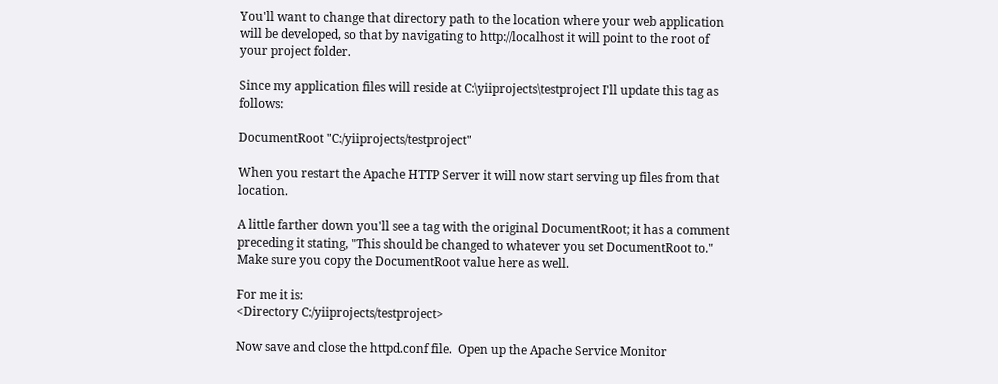You'll want to change that directory path to the location where your web application will be developed, so that by navigating to http://localhost it will point to the root of your project folder.

Since my application files will reside at C:\yiiprojects\testproject I'll update this tag as follows:

DocumentRoot "C:/yiiprojects/testproject"

When you restart the Apache HTTP Server it will now start serving up files from that location.

A little farther down you'll see a tag with the original DocumentRoot; it has a comment preceding it stating, "This should be changed to whatever you set DocumentRoot to."  Make sure you copy the DocumentRoot value here as well.

For me it is:
<Directory C:/yiiprojects/testproject>

Now save and close the httpd.conf file.  Open up the Apache Service Monitor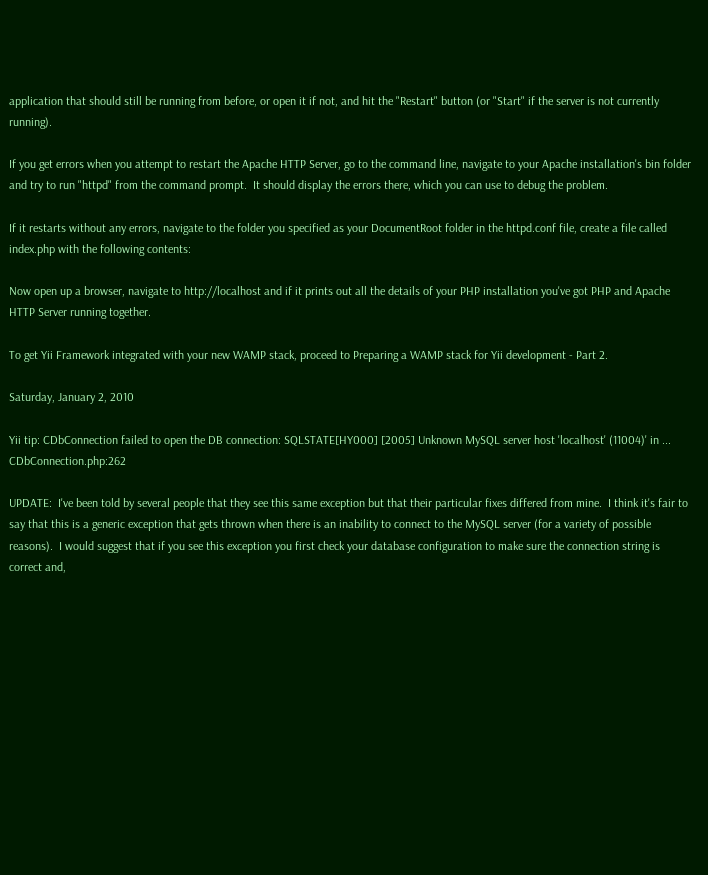application that should still be running from before, or open it if not, and hit the "Restart" button (or "Start" if the server is not currently running).

If you get errors when you attempt to restart the Apache HTTP Server, go to the command line, navigate to your Apache installation's bin folder and try to run "httpd" from the command prompt.  It should display the errors there, which you can use to debug the problem.

If it restarts without any errors, navigate to the folder you specified as your DocumentRoot folder in the httpd.conf file, create a file called index.php with the following contents:

Now open up a browser, navigate to http://localhost and if it prints out all the details of your PHP installation you've got PHP and Apache HTTP Server running together.

To get Yii Framework integrated with your new WAMP stack, proceed to Preparing a WAMP stack for Yii development - Part 2.

Saturday, January 2, 2010

Yii tip: CDbConnection failed to open the DB connection: SQLSTATE[HY000] [2005] Unknown MySQL server host 'localhost' (11004)' in ... CDbConnection.php:262

UPDATE:  I've been told by several people that they see this same exception but that their particular fixes differed from mine.  I think it's fair to say that this is a generic exception that gets thrown when there is an inability to connect to the MySQL server (for a variety of possible reasons).  I would suggest that if you see this exception you first check your database configuration to make sure the connection string is correct and,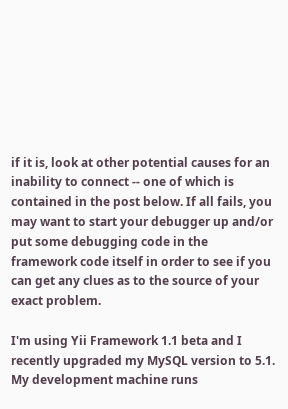if it is, look at other potential causes for an inability to connect -- one of which is contained in the post below. If all fails, you may want to start your debugger up and/or put some debugging code in the framework code itself in order to see if you can get any clues as to the source of your exact problem.

I'm using Yii Framework 1.1 beta and I recently upgraded my MySQL version to 5.1. My development machine runs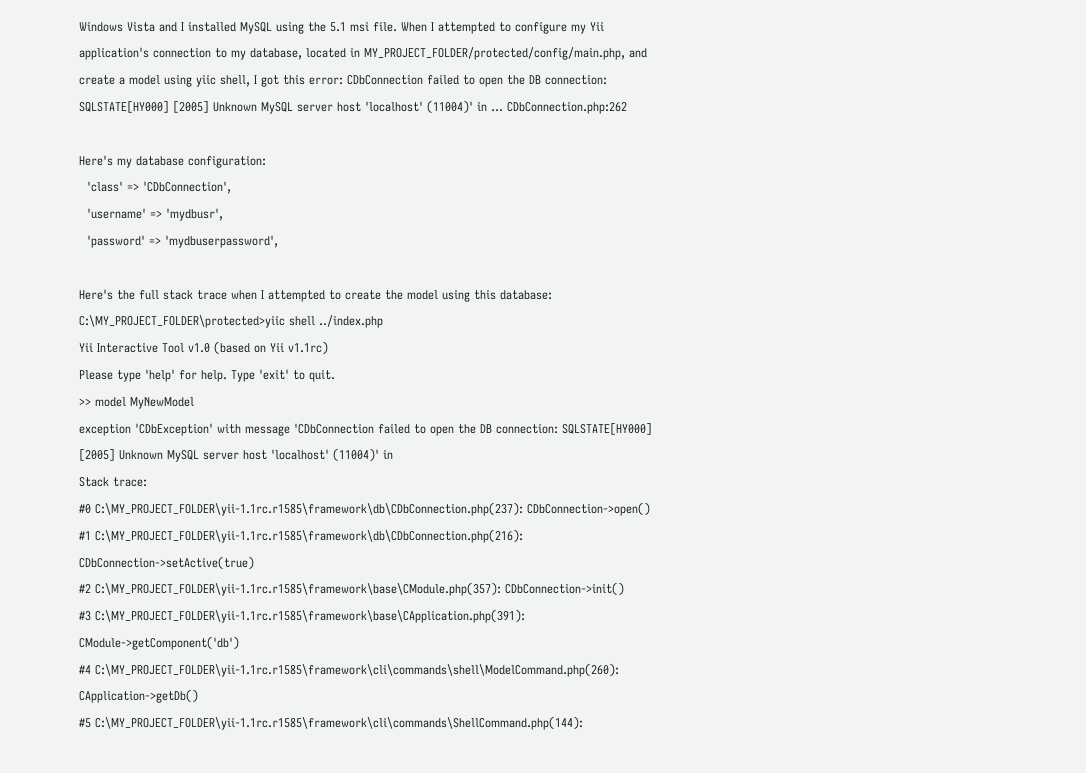Windows Vista and I installed MySQL using the 5.1 msi file. When I attempted to configure my Yii application's connection to my database, located in MY_PROJECT_FOLDER/protected/config/main.php, and create a model using yiic shell, I got this error: CDbConnection failed to open the DB connection: SQLSTATE[HY000] [2005] Unknown MySQL server host 'localhost' (11004)' in ... CDbConnection.php:262

Here's my database configuration:
  'class' => 'CDbConnection',
  'username' => 'mydbusr',
  'password' => 'mydbuserpassword',

Here's the full stack trace when I attempted to create the model using this database:
C:\MY_PROJECT_FOLDER\protected>yiic shell ../index.php
Yii Interactive Tool v1.0 (based on Yii v1.1rc)
Please type 'help' for help. Type 'exit' to quit.
>> model MyNewModel
exception 'CDbException' with message 'CDbConnection failed to open the DB connection: SQLSTATE[HY000] [2005] Unknown MySQL server host 'localhost' (11004)' in
Stack trace:
#0 C:\MY_PROJECT_FOLDER\yii-1.1rc.r1585\framework\db\CDbConnection.php(237): CDbConnection->open()
#1 C:\MY_PROJECT_FOLDER\yii-1.1rc.r1585\framework\db\CDbConnection.php(216): CDbConnection->setActive(true)
#2 C:\MY_PROJECT_FOLDER\yii-1.1rc.r1585\framework\base\CModule.php(357): CDbConnection->init()
#3 C:\MY_PROJECT_FOLDER\yii-1.1rc.r1585\framework\base\CApplication.php(391): CModule->getComponent('db')
#4 C:\MY_PROJECT_FOLDER\yii-1.1rc.r1585\framework\cli\commands\shell\ModelCommand.php(260): CApplication->getDb()
#5 C:\MY_PROJECT_FOLDER\yii-1.1rc.r1585\framework\cli\commands\ShellCommand.php(144):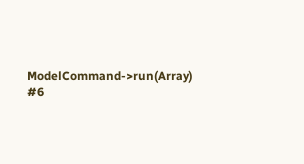ModelCommand->run(Array)
#6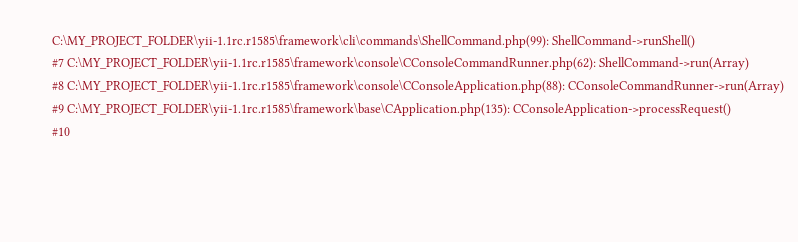C:\MY_PROJECT_FOLDER\yii-1.1rc.r1585\framework\cli\commands\ShellCommand.php(99): ShellCommand->runShell()
#7 C:\MY_PROJECT_FOLDER\yii-1.1rc.r1585\framework\console\CConsoleCommandRunner.php(62): ShellCommand->run(Array)
#8 C:\MY_PROJECT_FOLDER\yii-1.1rc.r1585\framework\console\CConsoleApplication.php(88): CConsoleCommandRunner->run(Array)
#9 C:\MY_PROJECT_FOLDER\yii-1.1rc.r1585\framework\base\CApplication.php(135): CConsoleApplication->processRequest()
#10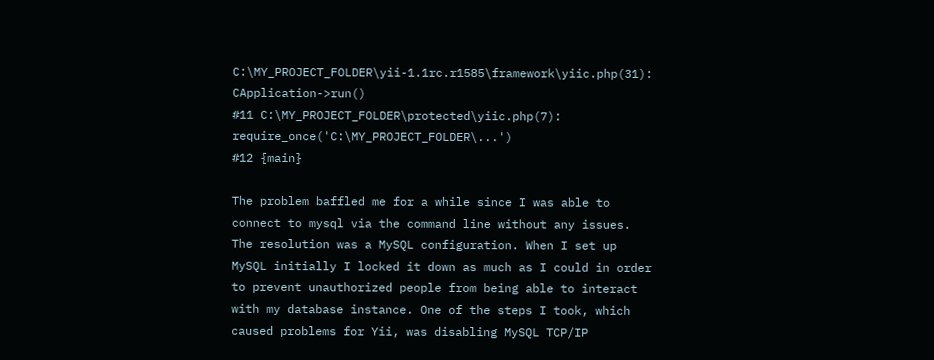C:\MY_PROJECT_FOLDER\yii-1.1rc.r1585\framework\yiic.php(31): CApplication->run()
#11 C:\MY_PROJECT_FOLDER\protected\yiic.php(7): require_once('C:\MY_PROJECT_FOLDER\...')
#12 {main}

The problem baffled me for a while since I was able to connect to mysql via the command line without any issues. The resolution was a MySQL configuration. When I set up MySQL initially I locked it down as much as I could in order to prevent unauthorized people from being able to interact with my database instance. One of the steps I took, which caused problems for Yii, was disabling MySQL TCP/IP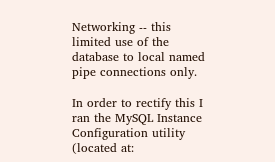Networking -- this limited use of the database to local named pipe connections only.

In order to rectify this I ran the MySQL Instance Configuration utility (located at: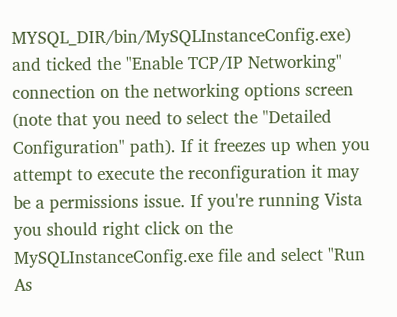MYSQL_DIR/bin/MySQLInstanceConfig.exe) and ticked the "Enable TCP/IP Networking" connection on the networking options screen (note that you need to select the "Detailed Configuration" path). If it freezes up when you attempt to execute the reconfiguration it may be a permissions issue. If you're running Vista you should right click on the MySQLInstanceConfig.exe file and select "Run As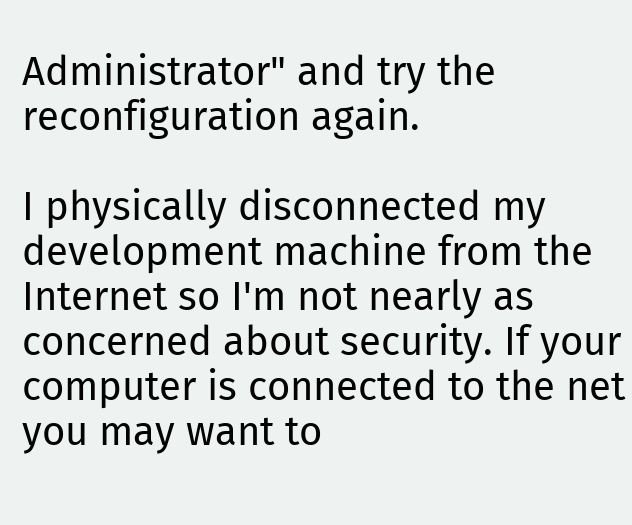Administrator" and try the reconfiguration again.

I physically disconnected my development machine from the Internet so I'm not nearly as concerned about security. If your computer is connected to the net you may want to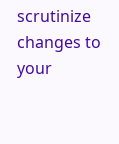scrutinize changes to your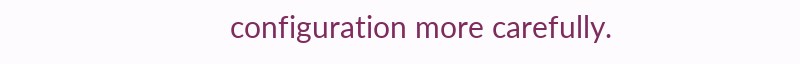configuration more carefully.